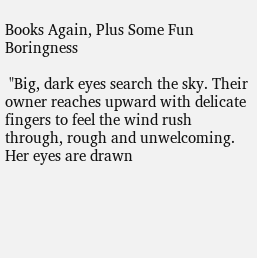Books Again, Plus Some Fun Boringness

 "Big, dark eyes search the sky. Their owner reaches upward with delicate fingers to feel the wind rush through, rough and unwelcoming. Her eyes are drawn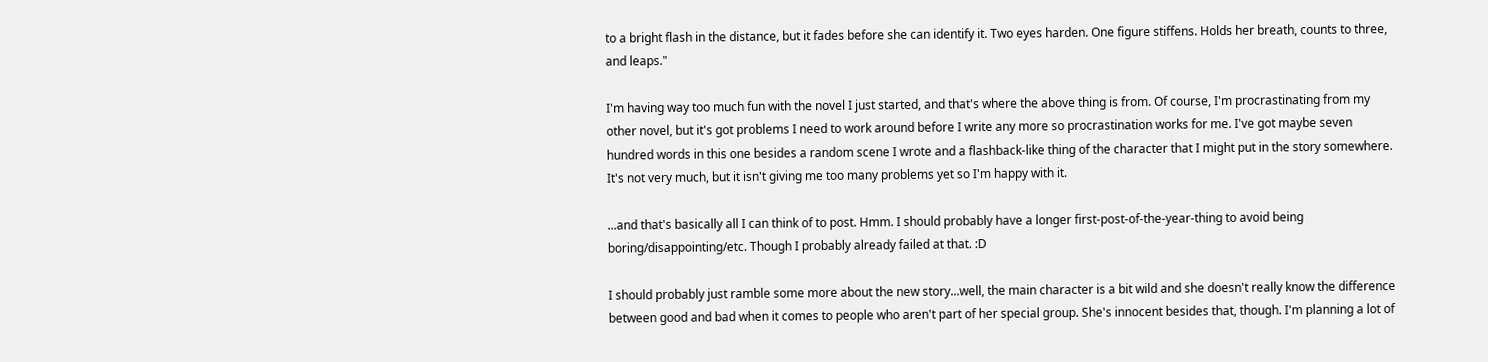to a bright flash in the distance, but it fades before she can identify it. Two eyes harden. One figure stiffens. Holds her breath, counts to three, and leaps."

I'm having way too much fun with the novel I just started, and that's where the above thing is from. Of course, I'm procrastinating from my other novel, but it's got problems I need to work around before I write any more so procrastination works for me. I've got maybe seven hundred words in this one besides a random scene I wrote and a flashback-like thing of the character that I might put in the story somewhere. It's not very much, but it isn't giving me too many problems yet so I'm happy with it.

...and that's basically all I can think of to post. Hmm. I should probably have a longer first-post-of-the-year-thing to avoid being boring/disappointing/etc. Though I probably already failed at that. :D

I should probably just ramble some more about the new story...well, the main character is a bit wild and she doesn't really know the difference between good and bad when it comes to people who aren't part of her special group. She's innocent besides that, though. I'm planning a lot of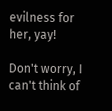evilness for her, yay!

Don't worry, I can't think of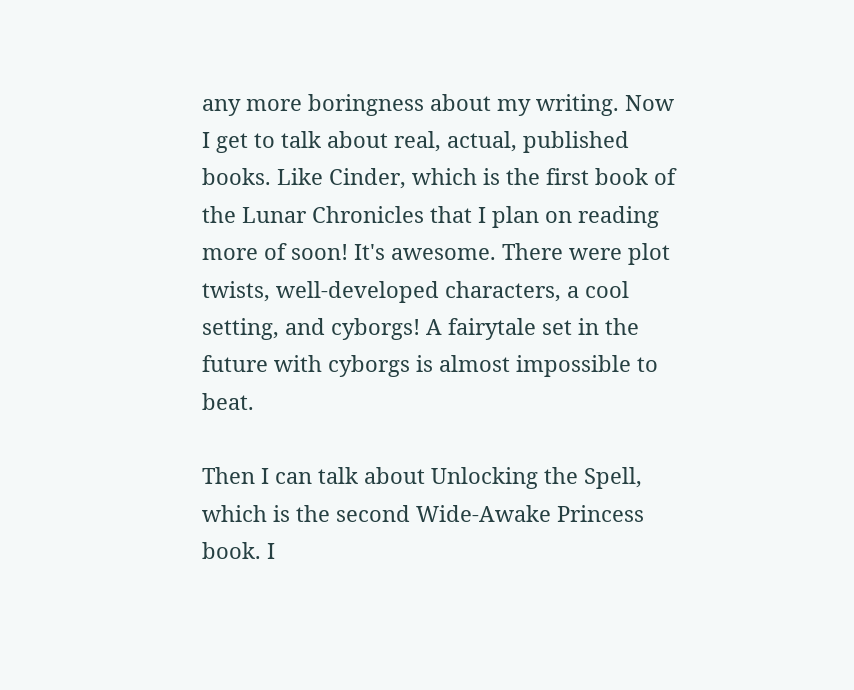any more boringness about my writing. Now I get to talk about real, actual, published books. Like Cinder, which is the first book of the Lunar Chronicles that I plan on reading more of soon! It's awesome. There were plot twists, well-developed characters, a cool setting, and cyborgs! A fairytale set in the future with cyborgs is almost impossible to beat.

Then I can talk about Unlocking the Spell, which is the second Wide-Awake Princess book. I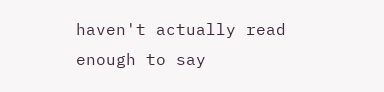haven't actually read enough to say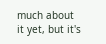much about it yet, but it's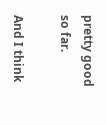pretty good so far.

And I think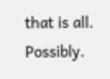that is all. Possibly.